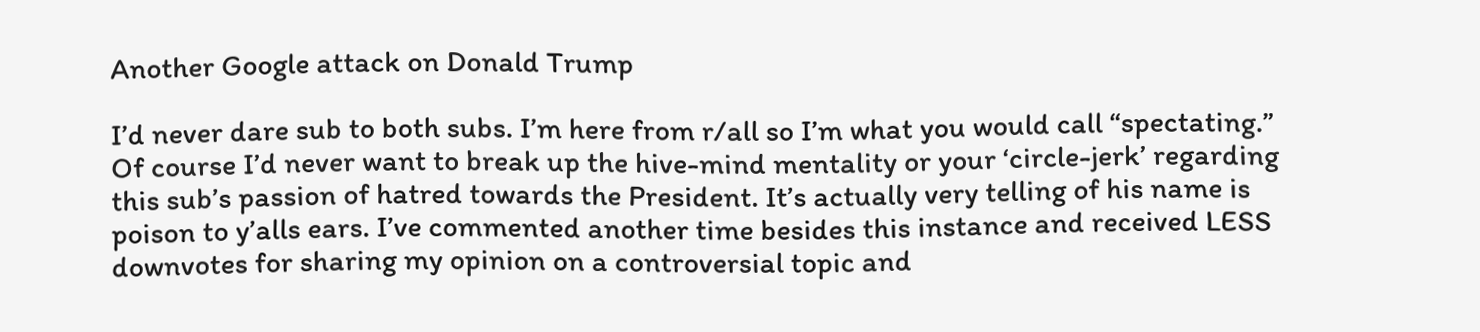Another Google attack on Donald Trump

I’d never dare sub to both subs. I’m here from r/all so I’m what you would call “spectating.” Of course I’d never want to break up the hive-mind mentality or your ‘circle-jerk’ regarding this sub’s passion of hatred towards the President. It’s actually very telling of his name is poison to y’alls ears. I’ve commented another time besides this instance and received LESS downvotes for sharing my opinion on a controversial topic and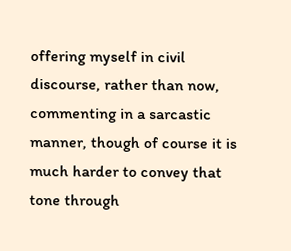offering myself in civil discourse, rather than now, commenting in a sarcastic manner, though of course it is much harder to convey that tone through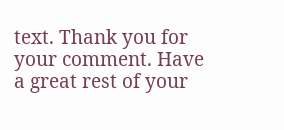text. Thank you for your comment. Have a great rest of your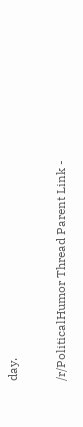day.

/r/PoliticalHumor Thread Parent Link -